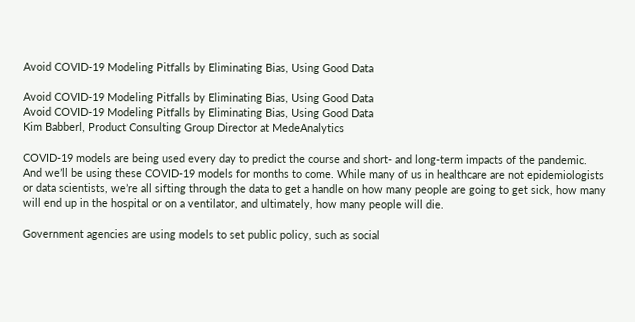Avoid COVID-19 Modeling Pitfalls by Eliminating Bias, Using Good Data

Avoid COVID-19 Modeling Pitfalls by Eliminating Bias, Using Good Data
Avoid COVID-19 Modeling Pitfalls by Eliminating Bias, Using Good Data
Kim Babberl, Product Consulting Group Director at MedeAnalytics

COVID-19 models are being used every day to predict the course and short- and long-term impacts of the pandemic. And we’ll be using these COVID-19 models for months to come. While many of us in healthcare are not epidemiologists or data scientists, we’re all sifting through the data to get a handle on how many people are going to get sick, how many will end up in the hospital or on a ventilator, and ultimately, how many people will die.

Government agencies are using models to set public policy, such as social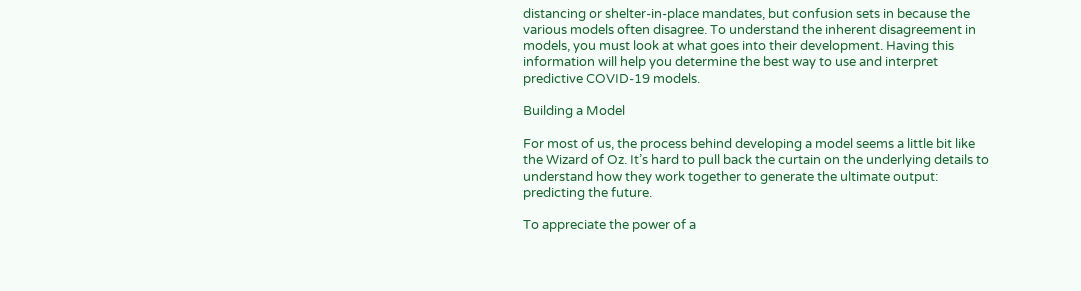distancing or shelter-in-place mandates, but confusion sets in because the various models often disagree. To understand the inherent disagreement in models, you must look at what goes into their development. Having this information will help you determine the best way to use and interpret predictive COVID-19 models.

Building a Model

For most of us, the process behind developing a model seems a little bit like the Wizard of Oz. It’s hard to pull back the curtain on the underlying details to understand how they work together to generate the ultimate output: predicting the future.

To appreciate the power of a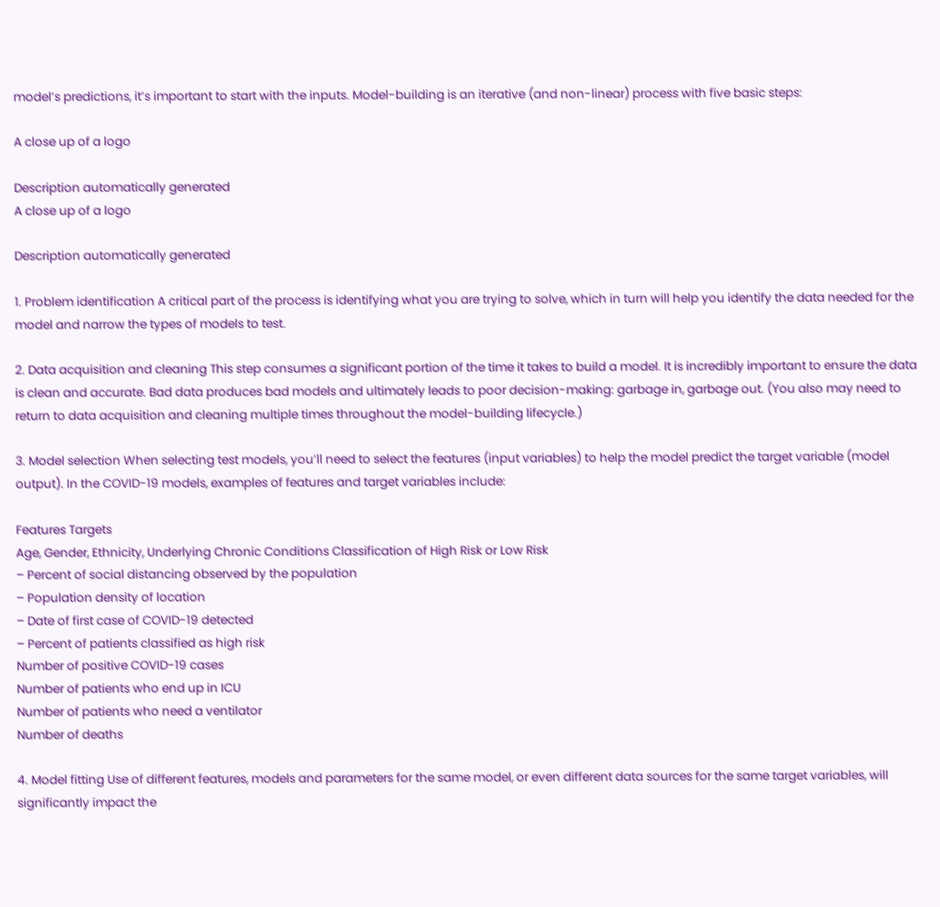model’s predictions, it’s important to start with the inputs. Model-building is an iterative (and non-linear) process with five basic steps:

A close up of a logo

Description automatically generated
A close up of a logo

Description automatically generated

1. Problem identification A critical part of the process is identifying what you are trying to solve, which in turn will help you identify the data needed for the model and narrow the types of models to test.

2. Data acquisition and cleaning This step consumes a significant portion of the time it takes to build a model. It is incredibly important to ensure the data is clean and accurate. Bad data produces bad models and ultimately leads to poor decision-making: garbage in, garbage out. (You also may need to return to data acquisition and cleaning multiple times throughout the model-building lifecycle.)

3. Model selection When selecting test models, you’ll need to select the features (input variables) to help the model predict the target variable (model output). In the COVID-19 models, examples of features and target variables include:

Features Targets
Age, Gender, Ethnicity, Underlying Chronic Conditions Classification of High Risk or Low Risk
– Percent of social distancing observed by the population
– Population density of location
– Date of first case of COVID-19 detected
– Percent of patients classified as high risk
Number of positive COVID-19 cases
Number of patients who end up in ICU
Number of patients who need a ventilator
Number of deaths

4. Model fitting Use of different features, models and parameters for the same model, or even different data sources for the same target variables, will significantly impact the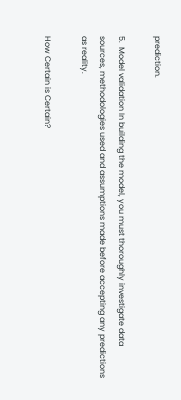prediction.

5.  Model validation In building the model, you must thoroughly investigate data sources, methodologies used and assumptions made before accepting any predictions as reality.

How Certain is Certain?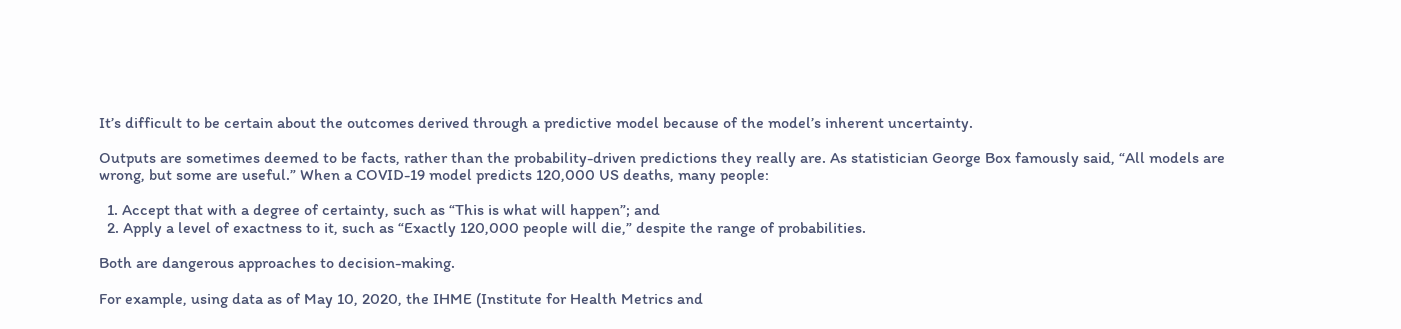It’s difficult to be certain about the outcomes derived through a predictive model because of the model’s inherent uncertainty.

Outputs are sometimes deemed to be facts, rather than the probability-driven predictions they really are. As statistician George Box famously said, “All models are wrong, but some are useful.” When a COVID-19 model predicts 120,000 US deaths, many people:

  1. Accept that with a degree of certainty, such as “This is what will happen”; and
  2. Apply a level of exactness to it, such as “Exactly 120,000 people will die,” despite the range of probabilities.

Both are dangerous approaches to decision-making.

For example, using data as of May 10, 2020, the IHME (Institute for Health Metrics and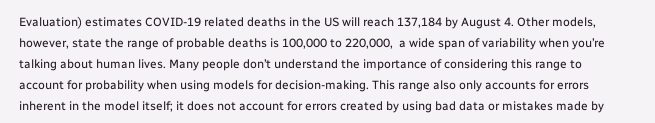Evaluation) estimates COVID-19 related deaths in the US will reach 137,184 by August 4. Other models, however, state the range of probable deaths is 100,000 to 220,000,  a wide span of variability when you’re talking about human lives. Many people don’t understand the importance of considering this range to account for probability when using models for decision-making. This range also only accounts for errors inherent in the model itself; it does not account for errors created by using bad data or mistakes made by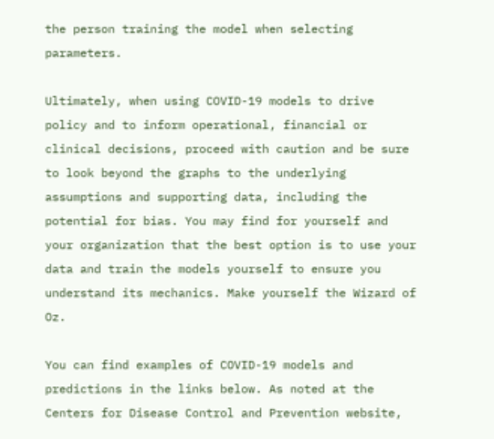the person training the model when selecting parameters.

Ultimately, when using COVID-19 models to drive policy and to inform operational, financial or clinical decisions, proceed with caution and be sure to look beyond the graphs to the underlying assumptions and supporting data, including the potential for bias. You may find for yourself and your organization that the best option is to use your data and train the models yourself to ensure you understand its mechanics. Make yourself the Wizard of Oz.

You can find examples of COVID-19 models and predictions in the links below. As noted at the Centers for Disease Control and Prevention website,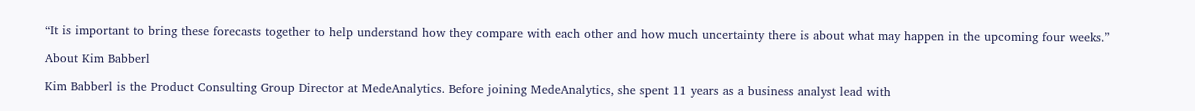“It is important to bring these forecasts together to help understand how they compare with each other and how much uncertainty there is about what may happen in the upcoming four weeks.”

About Kim Babberl

Kim Babberl is the Product Consulting Group Director at MedeAnalytics. Before joining MedeAnalytics, she spent 11 years as a business analyst lead with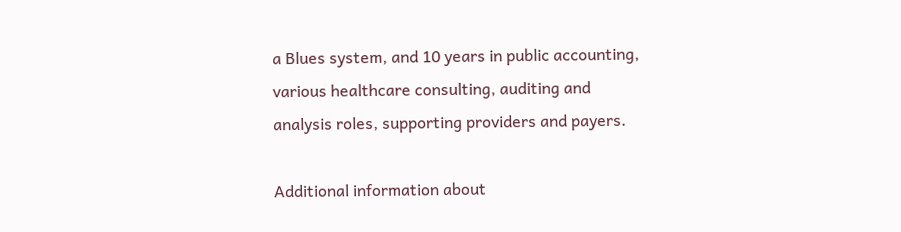a Blues system, and 10 years in public accounting, various healthcare consulting, auditing and analysis roles, supporting providers and payers.

Additional information about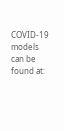COVID-19 models can be found at: